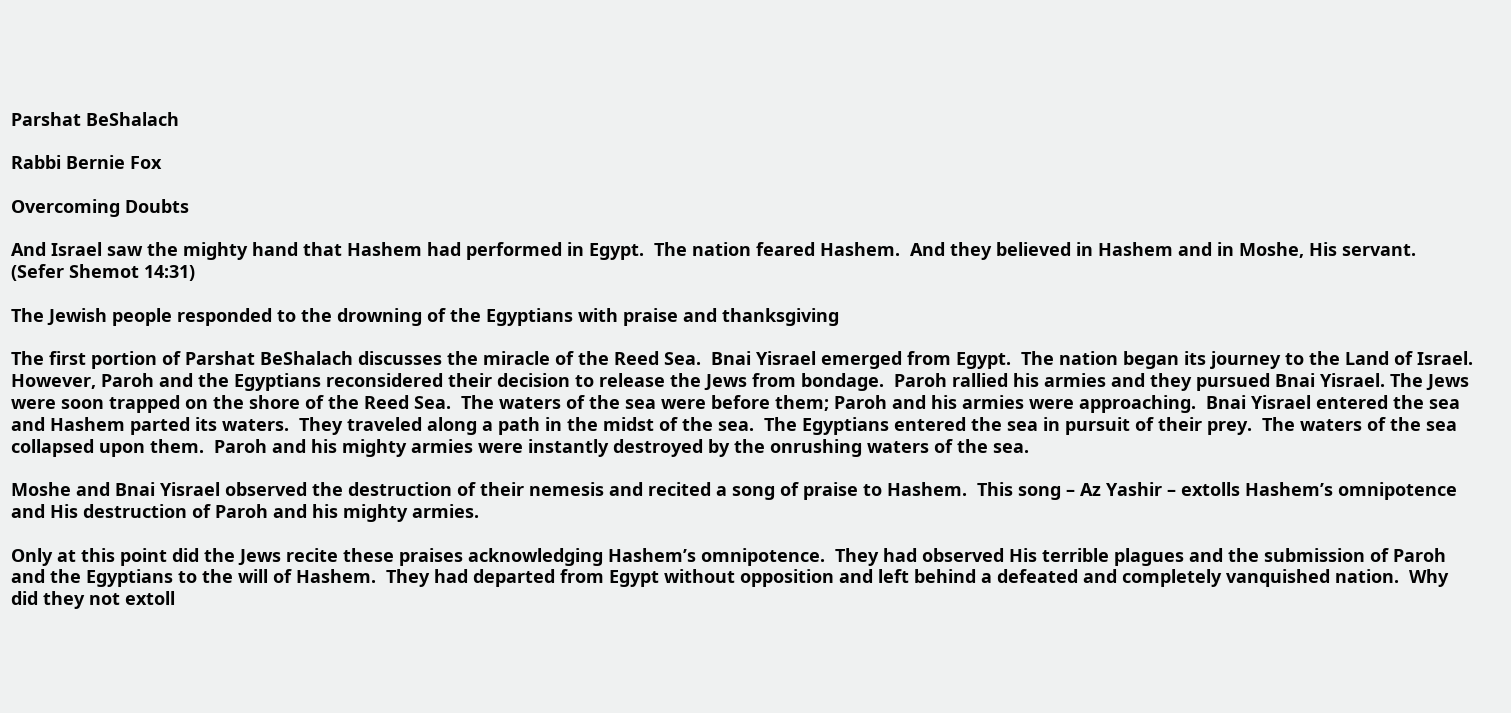Parshat BeShalach

Rabbi Bernie Fox

Overcoming Doubts

And Israel saw the mighty hand that Hashem had performed in Egypt.  The nation feared Hashem.  And they believed in Hashem and in Moshe, His servant.  (Sefer Shemot 14:31)

The Jewish people responded to the drowning of the Egyptians with praise and thanksgiving

The first portion of Parshat BeShalach discusses the miracle of the Reed Sea.  Bnai Yisrael emerged from Egypt.  The nation began its journey to the Land of Israel.  However, Paroh and the Egyptians reconsidered their decision to release the Jews from bondage.  Paroh rallied his armies and they pursued Bnai Yisrael. The Jews were soon trapped on the shore of the Reed Sea.  The waters of the sea were before them; Paroh and his armies were approaching.  Bnai Yisrael entered the sea and Hashem parted its waters.  They traveled along a path in the midst of the sea.  The Egyptians entered the sea in pursuit of their prey.  The waters of the sea collapsed upon them.  Paroh and his mighty armies were instantly destroyed by the onrushing waters of the sea.

Moshe and Bnai Yisrael observed the destruction of their nemesis and recited a song of praise to Hashem.  This song – Az Yashir – extolls Hashem’s omnipotence and His destruction of Paroh and his mighty armies.

Only at this point did the Jews recite these praises acknowledging Hashem’s omnipotence.  They had observed His terrible plagues and the submission of Paroh and the Egyptians to the will of Hashem.  They had departed from Egypt without opposition and left behind a defeated and completely vanquished nation.  Why did they not extoll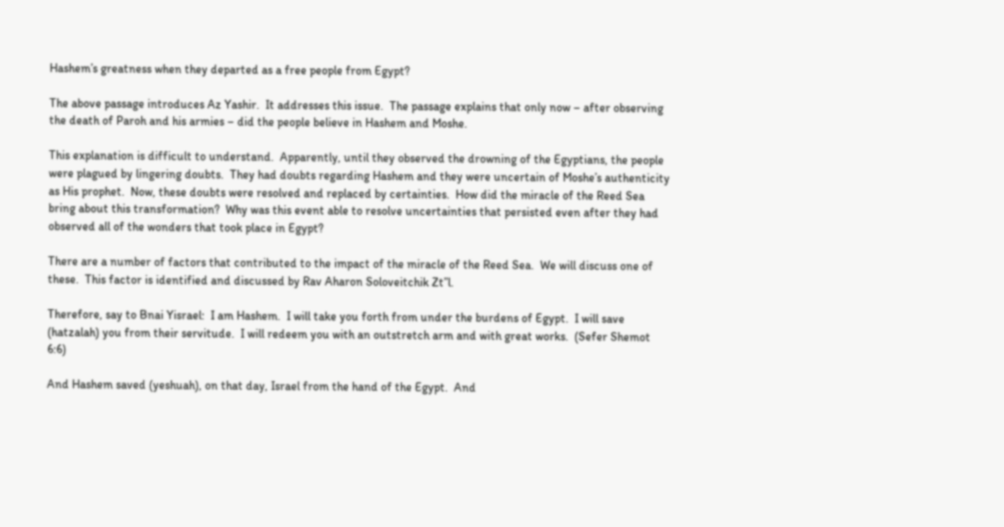Hashem’s greatness when they departed as a free people from Egypt?

The above passage introduces Az Yashir.  It addresses this issue.  The passage explains that only now – after observing the death of Paroh and his armies – did the people believe in Hashem and Moshe.

This explanation is difficult to understand.  Apparently, until they observed the drowning of the Egyptians, the people were plagued by lingering doubts.  They had doubts regarding Hashem and they were uncertain of Moshe’s authenticity as His prophet.  Now, these doubts were resolved and replaced by certainties.  How did the miracle of the Reed Sea bring about this transformation?  Why was this event able to resolve uncertainties that persisted even after they had observed all of the wonders that took place in Egypt?

There are a number of factors that contributed to the impact of the miracle of the Reed Sea.  We will discuss one of these.  This factor is identified and discussed by Rav Aharon Soloveitchik Zt”l.

Therefore, say to Bnai Yisrael:  I am Hashem.  I will take you forth from under the burdens of Egypt.  I will save (hatzalah) you from their servitude.  I will redeem you with an outstretch arm and with great works.  (Sefer Shemot 6:6)

And Hashem saved (yeshuah), on that day, Israel from the hand of the Egypt.  And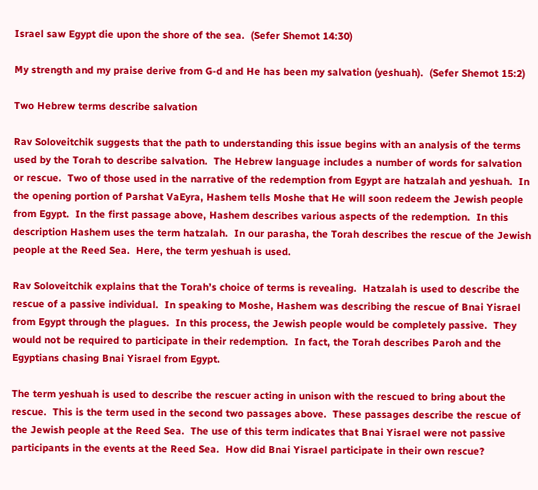Israel saw Egypt die upon the shore of the sea.  (Sefer Shemot 14:30)

My strength and my praise derive from G-d and He has been my salvation (yeshuah).  (Sefer Shemot 15:2)

Two Hebrew terms describe salvation

Rav Soloveitchik suggests that the path to understanding this issue begins with an analysis of the terms used by the Torah to describe salvation.  The Hebrew language includes a number of words for salvation or rescue.  Two of those used in the narrative of the redemption from Egypt are hatzalah and yeshuah.  In the opening portion of Parshat VaEyra, Hashem tells Moshe that He will soon redeem the Jewish people from Egypt.  In the first passage above, Hashem describes various aspects of the redemption.  In this description Hashem uses the term hatzalah.  In our parasha, the Torah describes the rescue of the Jewish people at the Reed Sea.  Here, the term yeshuah is used.

Rav Soloveitchik explains that the Torah’s choice of terms is revealing.  Hatzalah is used to describe the rescue of a passive individual.  In speaking to Moshe, Hashem was describing the rescue of Bnai Yisrael from Egypt through the plagues.  In this process, the Jewish people would be completely passive.  They would not be required to participate in their redemption.  In fact, the Torah describes Paroh and the Egyptians chasing Bnai Yisrael from Egypt.

The term yeshuah is used to describe the rescuer acting in unison with the rescued to bring about the rescue.  This is the term used in the second two passages above.  These passages describe the rescue of the Jewish people at the Reed Sea.  The use of this term indicates that Bnai Yisrael were not passive participants in the events at the Reed Sea.  How did Bnai Yisrael participate in their own rescue?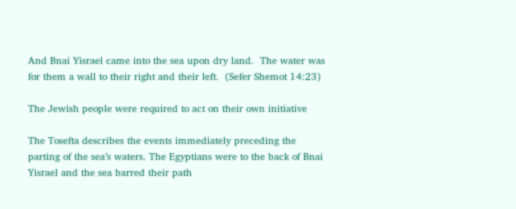And Bnai Yisrael came into the sea upon dry land.  The water was for them a wall to their right and their left.  (Sefer Shemot 14:23)

The Jewish people were required to act on their own initiative

The Tosefta describes the events immediately preceding the parting of the sea’s waters. The Egyptians were to the back of Bnai Yisrael and the sea barred their path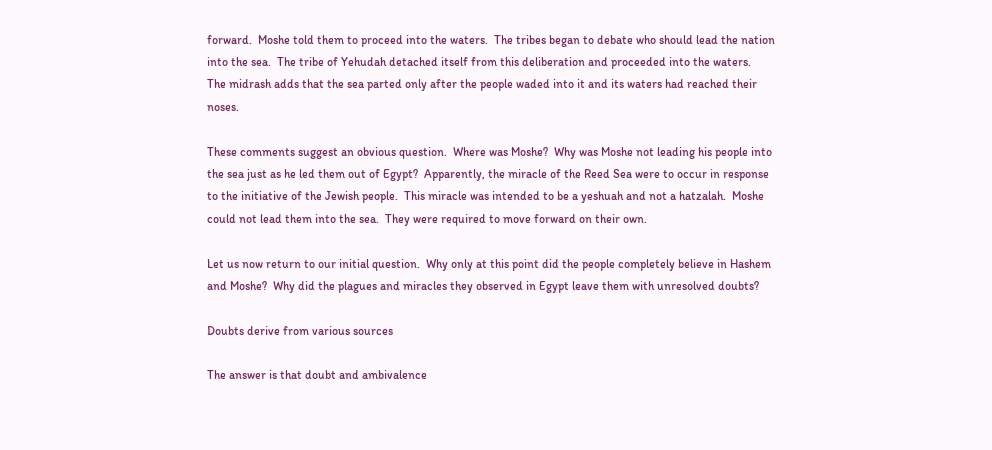forward.  Moshe told them to proceed into the waters.  The tribes began to debate who should lead the nation into the sea.  The tribe of Yehudah detached itself from this deliberation and proceeded into the waters.  The midrash adds that the sea parted only after the people waded into it and its waters had reached their noses.

These comments suggest an obvious question.  Where was Moshe?  Why was Moshe not leading his people into the sea just as he led them out of Egypt?  Apparently, the miracle of the Reed Sea were to occur in response to the initiative of the Jewish people.  This miracle was intended to be a yeshuah and not a hatzalah.  Moshe could not lead them into the sea.  They were required to move forward on their own.

Let us now return to our initial question.  Why only at this point did the people completely believe in Hashem and Moshe?  Why did the plagues and miracles they observed in Egypt leave them with unresolved doubts?

Doubts derive from various sources

The answer is that doubt and ambivalence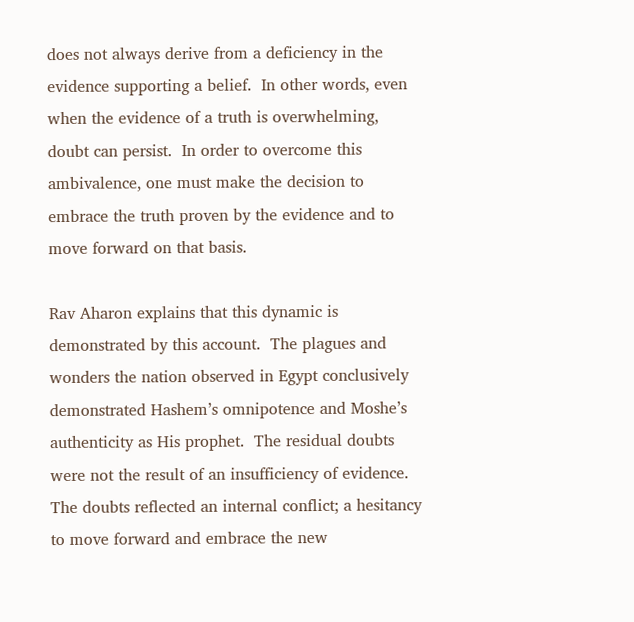does not always derive from a deficiency in the evidence supporting a belief.  In other words, even when the evidence of a truth is overwhelming, doubt can persist.  In order to overcome this ambivalence, one must make the decision to embrace the truth proven by the evidence and to move forward on that basis.

Rav Aharon explains that this dynamic is demonstrated by this account.  The plagues and wonders the nation observed in Egypt conclusively demonstrated Hashem’s omnipotence and Moshe’s authenticity as His prophet.  The residual doubts were not the result of an insufficiency of evidence.  The doubts reflected an internal conflict; a hesitancy to move forward and embrace the new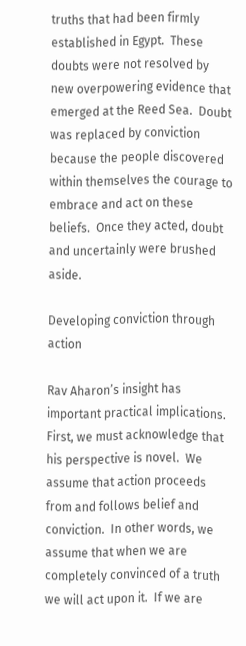truths that had been firmly established in Egypt.  These doubts were not resolved by new overpowering evidence that emerged at the Reed Sea.  Doubt was replaced by conviction because the people discovered within themselves the courage to embrace and act on these beliefs.  Once they acted, doubt and uncertainly were brushed aside.

Developing conviction through action

Rav Aharon’s insight has important practical implications.   First, we must acknowledge that his perspective is novel.  We assume that action proceeds from and follows belief and conviction.  In other words, we assume that when we are completely convinced of a truth we will act upon it.  If we are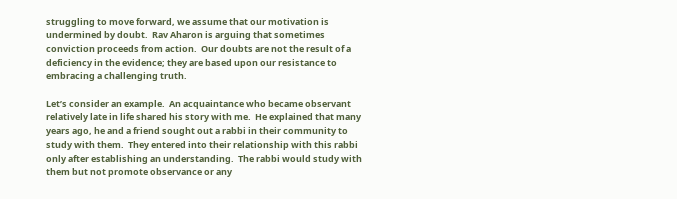struggling to move forward, we assume that our motivation is undermined by doubt.  Rav Aharon is arguing that sometimes conviction proceeds from action.  Our doubts are not the result of a deficiency in the evidence; they are based upon our resistance to embracing a challenging truth.

Let’s consider an example.  An acquaintance who became observant relatively late in life shared his story with me.  He explained that many years ago, he and a friend sought out a rabbi in their community to study with them.  They entered into their relationship with this rabbi only after establishing an understanding.  The rabbi would study with them but not promote observance or any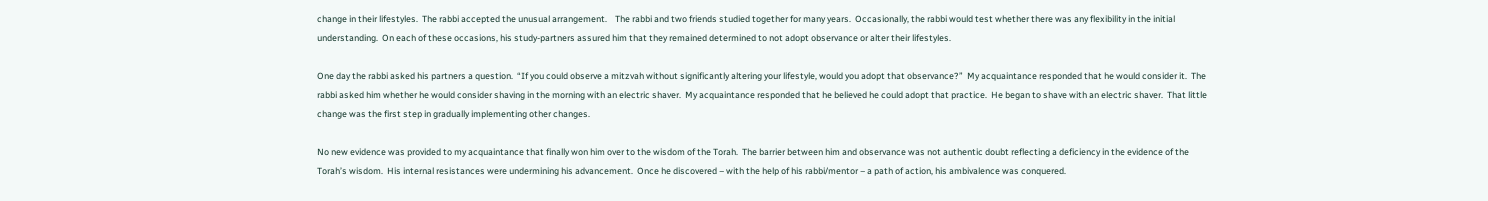change in their lifestyles.  The rabbi accepted the unusual arrangement.    The rabbi and two friends studied together for many years.  Occasionally, the rabbi would test whether there was any flexibility in the initial understanding.  On each of these occasions, his study-partners assured him that they remained determined to not adopt observance or alter their lifestyles.

One day the rabbi asked his partners a question.  “If you could observe a mitzvah without significantly altering your lifestyle, would you adopt that observance?”  My acquaintance responded that he would consider it.  The rabbi asked him whether he would consider shaving in the morning with an electric shaver.  My acquaintance responded that he believed he could adopt that practice.  He began to shave with an electric shaver.  That little change was the first step in gradually implementing other changes.

No new evidence was provided to my acquaintance that finally won him over to the wisdom of the Torah.  The barrier between him and observance was not authentic doubt reflecting a deficiency in the evidence of the Torah’s wisdom.  His internal resistances were undermining his advancement.  Once he discovered – with the help of his rabbi/mentor – a path of action, his ambivalence was conquered.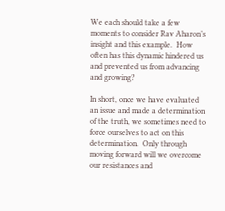We each should take a few moments to consider Rav Aharon’s insight and this example.  How often has this dynamic hindered us and prevented us from advancing and growing?

In short, once we have evaluated an issue and made a determination of the truth, we sometimes need to force ourselves to act on this determination.  Only through moving forward will we overcome our resistances and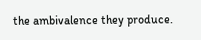the ambivalence they produce.